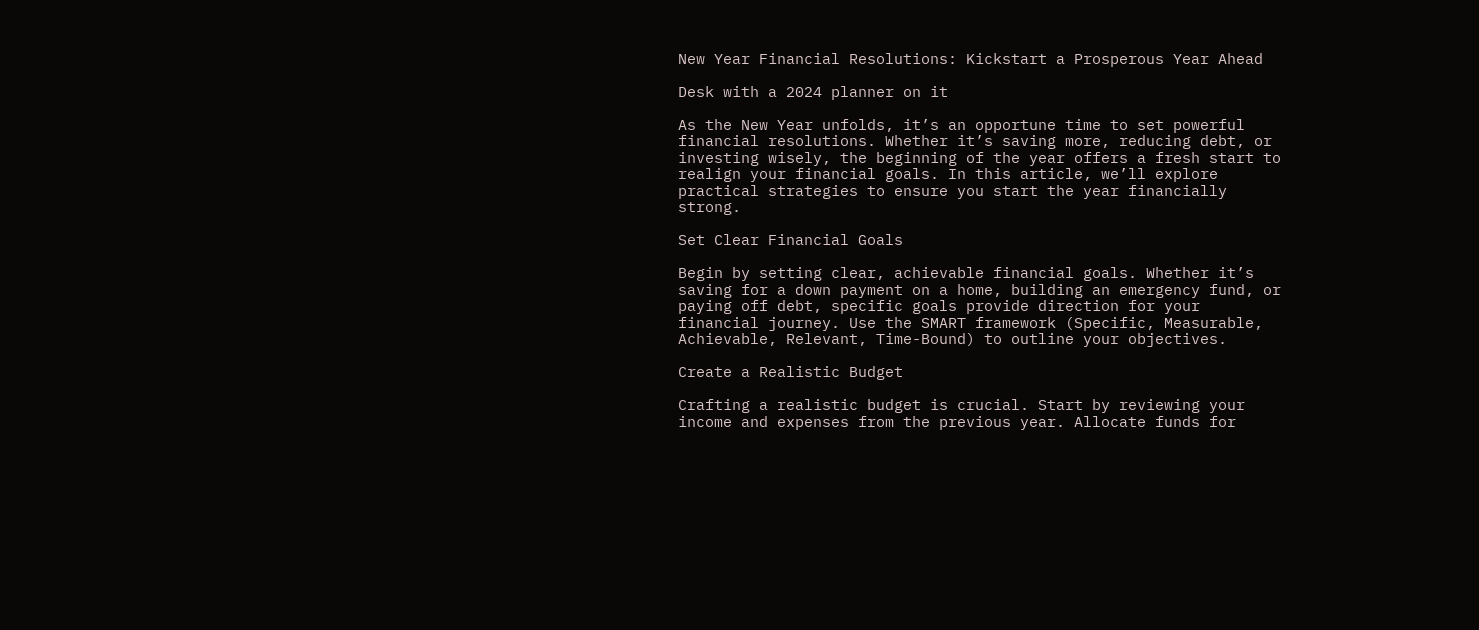New Year Financial Resolutions: Kickstart a Prosperous Year Ahead

Desk with a 2024 planner on it

As the New Year unfolds, it’s an opportune time to set powerful financial resolutions. Whether it’s saving more, reducing debt, or investing wisely, the beginning of the year offers a fresh start to realign your financial goals. In this article, we’ll explore practical strategies to ensure you start the year financially strong.

Set Clear Financial Goals

Begin by setting clear, achievable financial goals. Whether it’s saving for a down payment on a home, building an emergency fund, or paying off debt, specific goals provide direction for your financial journey. Use the SMART framework (Specific, Measurable, Achievable, Relevant, Time-Bound) to outline your objectives.

Create a Realistic Budget

Crafting a realistic budget is crucial. Start by reviewing your income and expenses from the previous year. Allocate funds for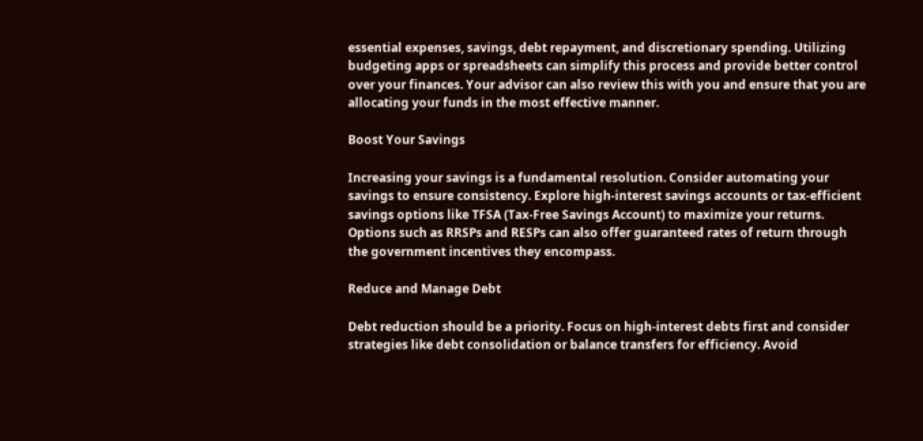essential expenses, savings, debt repayment, and discretionary spending. Utilizing budgeting apps or spreadsheets can simplify this process and provide better control over your finances. Your advisor can also review this with you and ensure that you are allocating your funds in the most effective manner.

Boost Your Savings

Increasing your savings is a fundamental resolution. Consider automating your savings to ensure consistency. Explore high-interest savings accounts or tax-efficient savings options like TFSA (Tax-Free Savings Account) to maximize your returns. Options such as RRSPs and RESPs can also offer guaranteed rates of return through the government incentives they encompass.

Reduce and Manage Debt

Debt reduction should be a priority. Focus on high-interest debts first and consider strategies like debt consolidation or balance transfers for efficiency. Avoid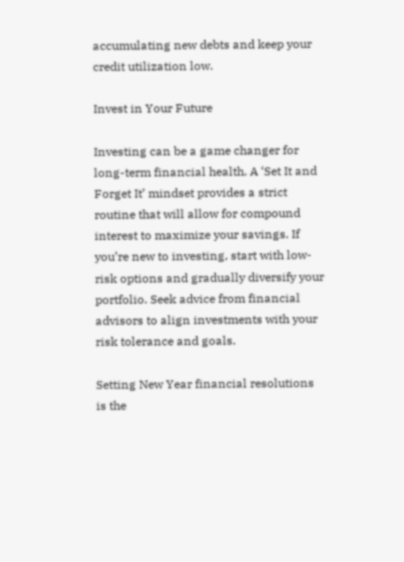accumulating new debts and keep your credit utilization low.

Invest in Your Future

Investing can be a game changer for long-term financial health. A ‘Set It and Forget It’ mindset provides a strict routine that will allow for compound interest to maximize your savings. If you’re new to investing, start with low-risk options and gradually diversify your portfolio. Seek advice from financial advisors to align investments with your risk tolerance and goals.

Setting New Year financial resolutions is the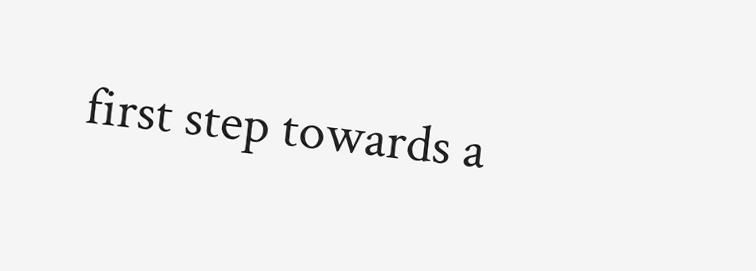first step towards a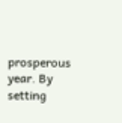prosperous year. By setting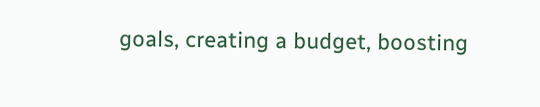goals, creating a budget, boosting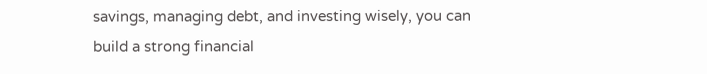savings, managing debt, and investing wisely, you can build a strong financial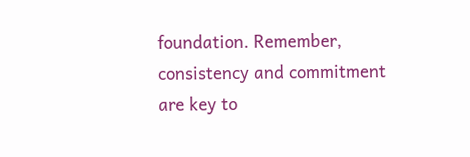foundation. Remember, consistency and commitment are key to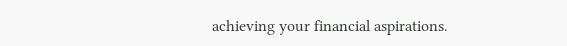achieving your financial aspirations.